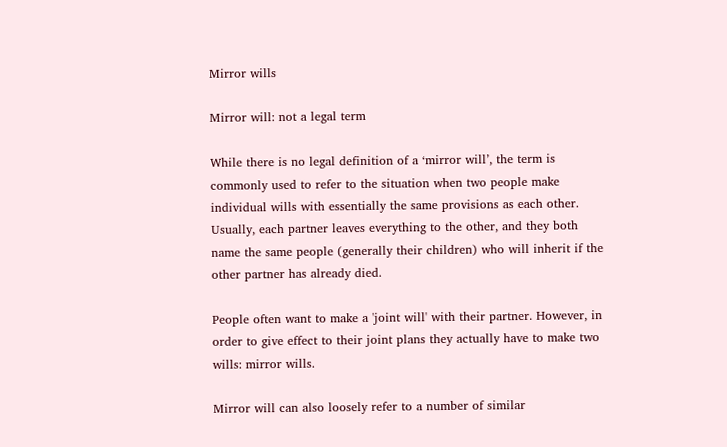Mirror wills

Mirror will: not a legal term

While there is no legal definition of a ‘mirror will’, the term is commonly used to refer to the situation when two people make individual wills with essentially the same provisions as each other. Usually, each partner leaves everything to the other, and they both name the same people (generally their children) who will inherit if the other partner has already died.

People often want to make a 'joint will' with their partner. However, in order to give effect to their joint plans they actually have to make two wills: mirror wills.

Mirror will can also loosely refer to a number of similar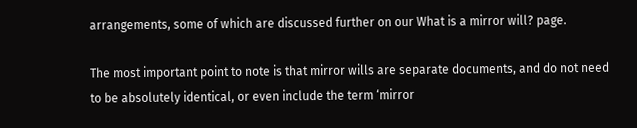arrangements, some of which are discussed further on our What is a mirror will? page.

The most important point to note is that mirror wills are separate documents, and do not need to be absolutely identical, or even include the term ‘mirror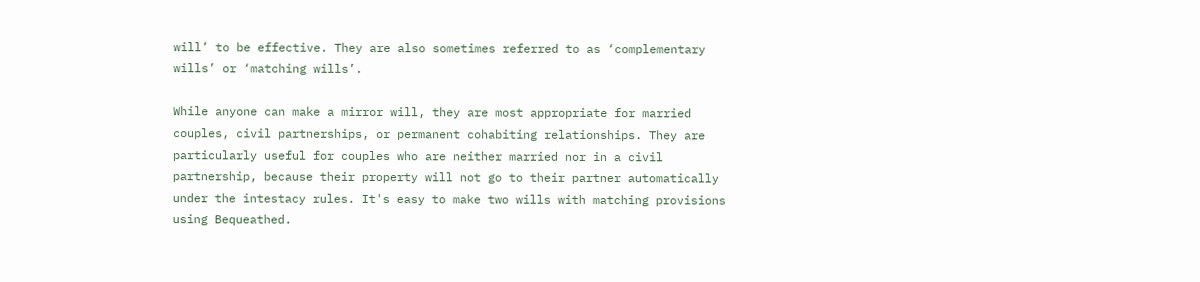will’ to be effective. They are also sometimes referred to as ‘complementary wills’ or ‘matching wills’.

While anyone can make a mirror will, they are most appropriate for married couples, civil partnerships, or permanent cohabiting relationships. They are particularly useful for couples who are neither married nor in a civil partnership, because their property will not go to their partner automatically under the intestacy rules. It's easy to make two wills with matching provisions using Bequeathed.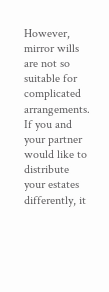However, mirror wills are not so suitable for complicated arrangements. If you and your partner would like to distribute your estates differently, it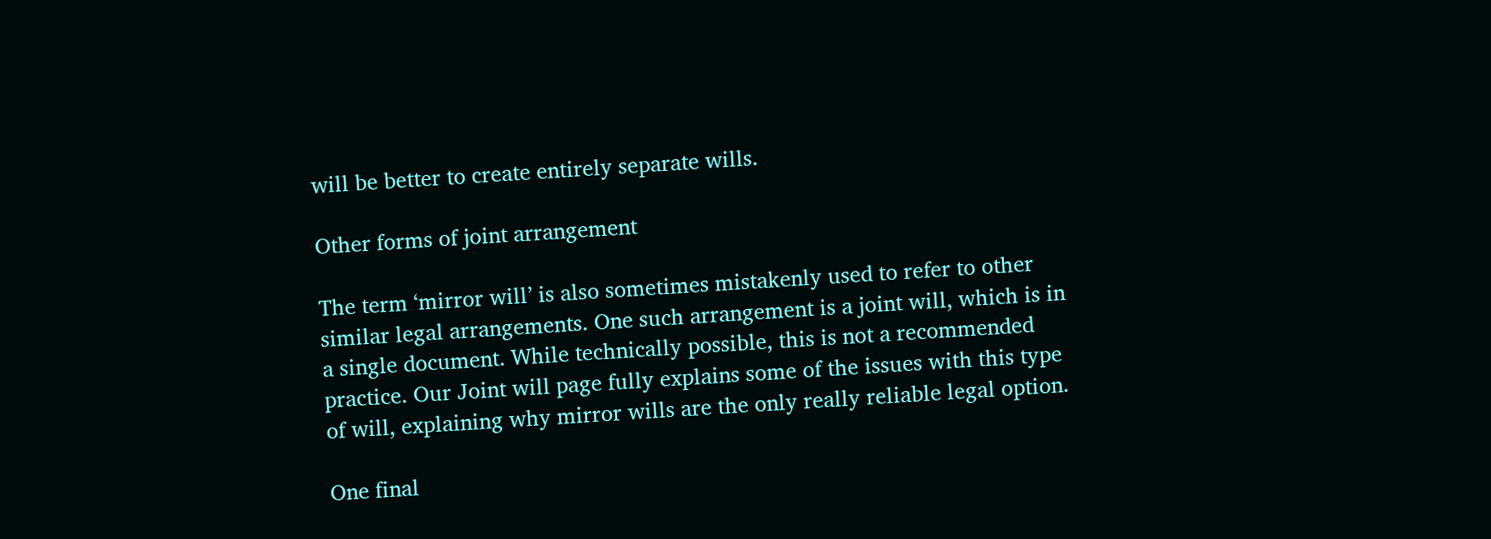will be better to create entirely separate wills.

Other forms of joint arrangement

The term ‘mirror will’ is also sometimes mistakenly used to refer to other similar legal arrangements. One such arrangement is a joint will, which is in a single document. While technically possible, this is not a recommended practice. Our Joint will page fully explains some of the issues with this type of will, explaining why mirror wills are the only really reliable legal option.

One final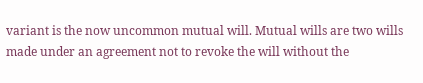variant is the now uncommon mutual will. Mutual wills are two wills made under an agreement not to revoke the will without the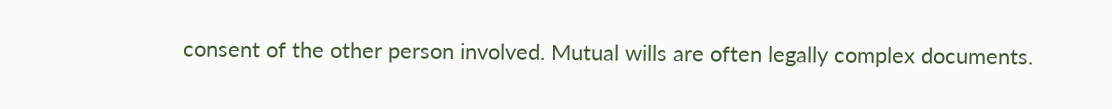consent of the other person involved. Mutual wills are often legally complex documents.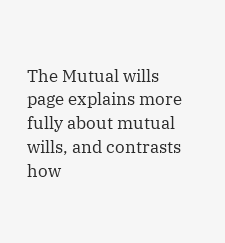The Mutual wills page explains more fully about mutual wills, and contrasts how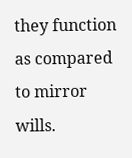they function as compared to mirror wills.